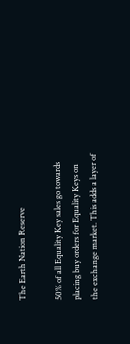The Earth Nation Reserve

50% of all Equality Key sales go towards placing buy orders for Equality Keys on the exchange market. This adds a layer of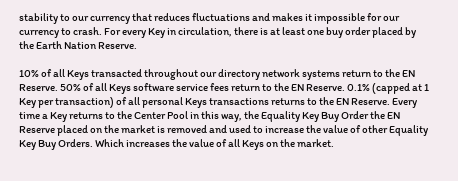stability to our currency that reduces fluctuations and makes it impossible for our currency to crash. For every Key in circulation, there is at least one buy order placed by the Earth Nation Reserve.

10% of all Keys transacted throughout our directory network systems return to the EN Reserve. 50% of all Keys software service fees return to the EN Reserve. 0.1% (capped at 1 Key per transaction) of all personal Keys transactions returns to the EN Reserve. Every time a Key returns to the Center Pool in this way, the Equality Key Buy Order the EN Reserve placed on the market is removed and used to increase the value of other Equality Key Buy Orders. Which increases the value of all Keys on the market.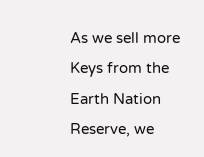As we sell more Keys from the Earth Nation Reserve, we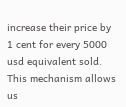increase their price by 1 cent for every 5000 usd equivalent sold. This mechanism allows us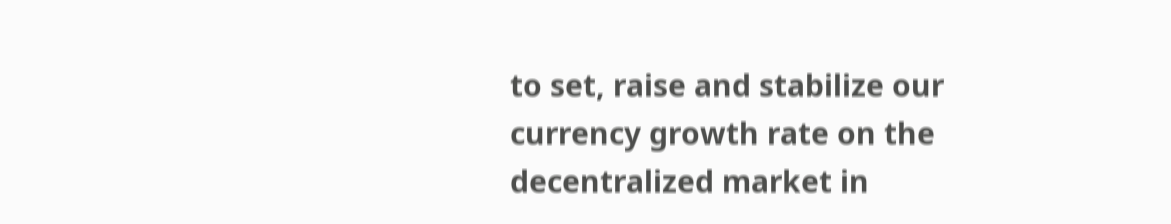to set, raise and stabilize our currency growth rate on the decentralized market in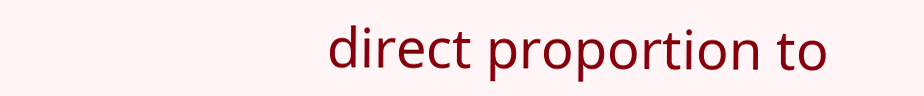direct proportion to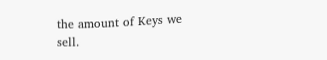the amount of Keys we sell.